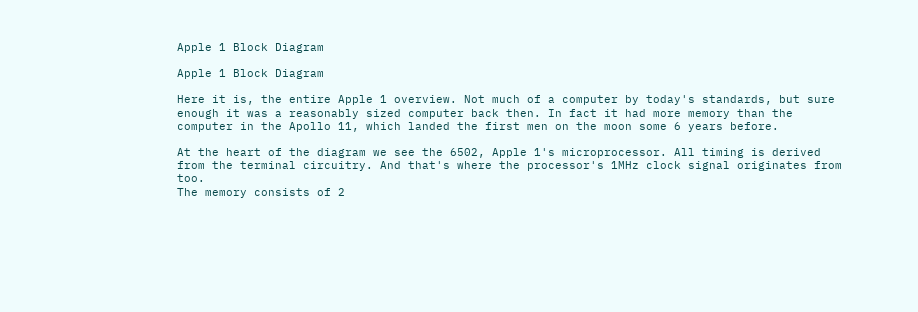Apple 1 Block Diagram

Apple 1 Block Diagram

Here it is, the entire Apple 1 overview. Not much of a computer by today's standards, but sure enough it was a reasonably sized computer back then. In fact it had more memory than the computer in the Apollo 11, which landed the first men on the moon some 6 years before.

At the heart of the diagram we see the 6502, Apple 1's microprocessor. All timing is derived from the terminal circuitry. And that's where the processor's 1MHz clock signal originates from too.
The memory consists of 2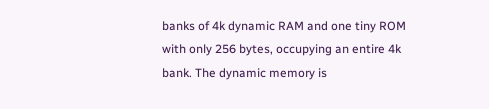banks of 4k dynamic RAM and one tiny ROM with only 256 bytes, occupying an entire 4k bank. The dynamic memory is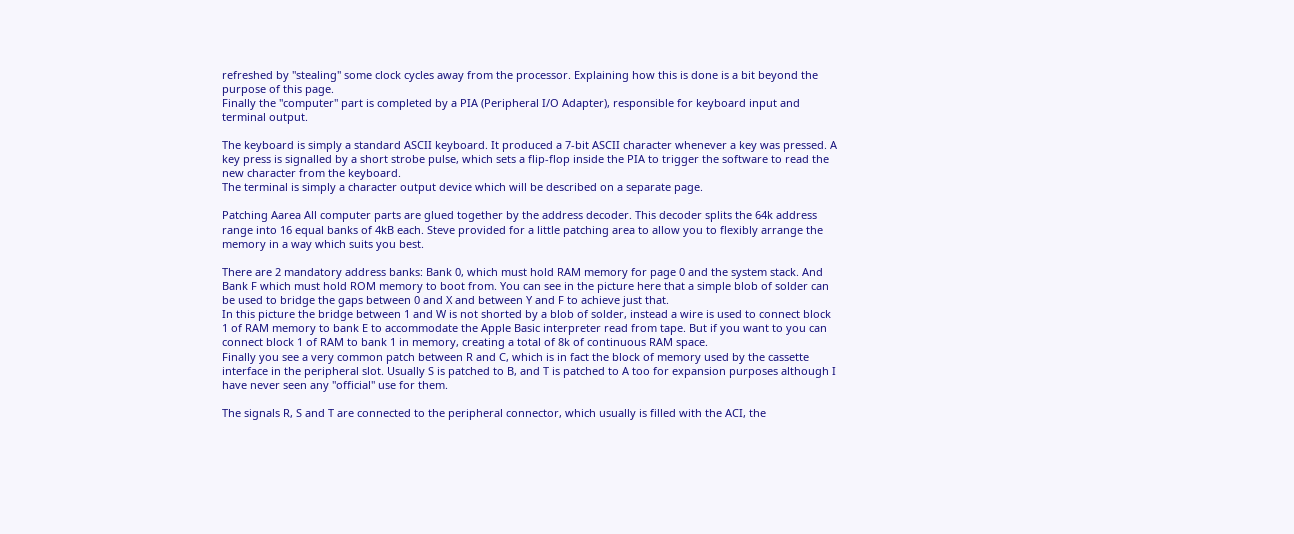refreshed by "stealing" some clock cycles away from the processor. Explaining how this is done is a bit beyond the purpose of this page.
Finally the "computer" part is completed by a PIA (Peripheral I/O Adapter), responsible for keyboard input and terminal output.

The keyboard is simply a standard ASCII keyboard. It produced a 7-bit ASCII character whenever a key was pressed. A key press is signalled by a short strobe pulse, which sets a flip-flop inside the PIA to trigger the software to read the new character from the keyboard.
The terminal is simply a character output device which will be described on a separate page.

Patching Aarea All computer parts are glued together by the address decoder. This decoder splits the 64k address range into 16 equal banks of 4kB each. Steve provided for a little patching area to allow you to flexibly arrange the memory in a way which suits you best.

There are 2 mandatory address banks: Bank 0, which must hold RAM memory for page 0 and the system stack. And Bank F which must hold ROM memory to boot from. You can see in the picture here that a simple blob of solder can be used to bridge the gaps between 0 and X and between Y and F to achieve just that.
In this picture the bridge between 1 and W is not shorted by a blob of solder, instead a wire is used to connect block 1 of RAM memory to bank E to accommodate the Apple Basic interpreter read from tape. But if you want to you can connect block 1 of RAM to bank 1 in memory, creating a total of 8k of continuous RAM space.
Finally you see a very common patch between R and C, which is in fact the block of memory used by the cassette interface in the peripheral slot. Usually S is patched to B, and T is patched to A too for expansion purposes although I have never seen any "official" use for them.

The signals R, S and T are connected to the peripheral connector, which usually is filled with the ACI, the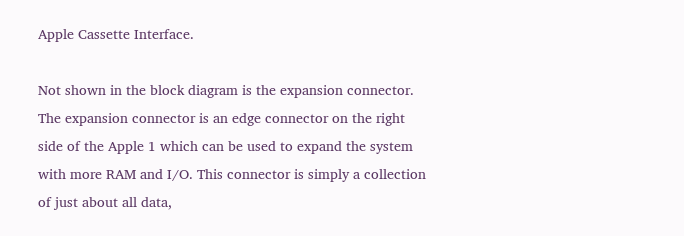Apple Cassette Interface.

Not shown in the block diagram is the expansion connector. The expansion connector is an edge connector on the right side of the Apple 1 which can be used to expand the system with more RAM and I/O. This connector is simply a collection of just about all data,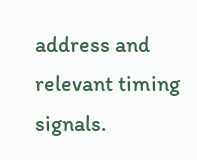address and relevant timing signals.